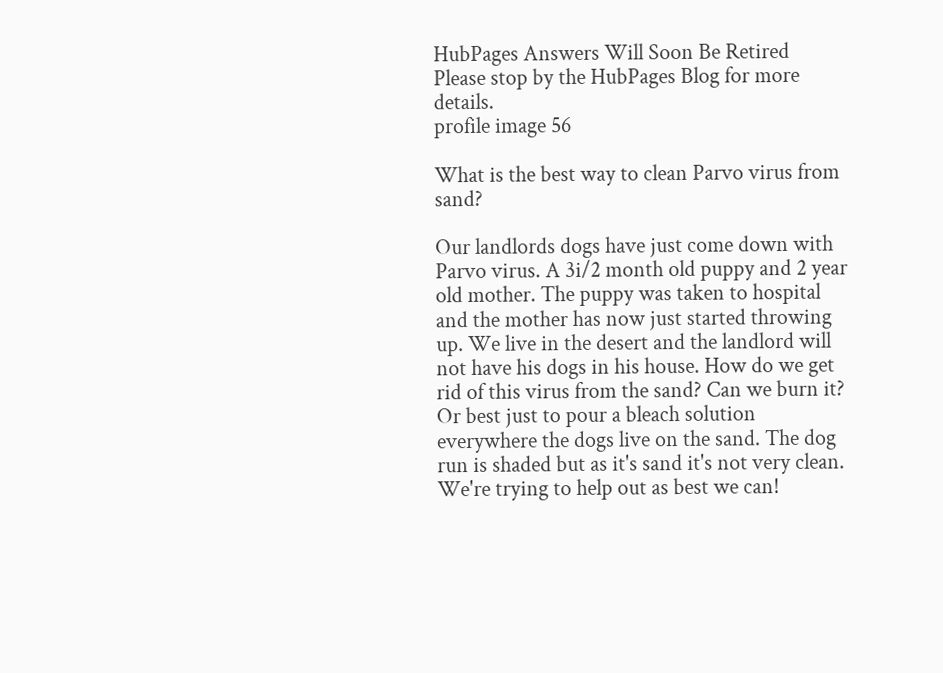HubPages Answers Will Soon Be Retired
Please stop by the HubPages Blog for more details.
profile image 56

What is the best way to clean Parvo virus from sand?

Our landlords dogs have just come down with Parvo virus. A 3i/2 month old puppy and 2 year old mother. The puppy was taken to hospital and the mother has now just started throwing up. We live in the desert and the landlord will not have his dogs in his house. How do we get rid of this virus from the sand? Can we burn it? Or best just to pour a bleach solution everywhere the dogs live on the sand. The dog run is shaded but as it's sand it's not very clean. We're trying to help out as best we can!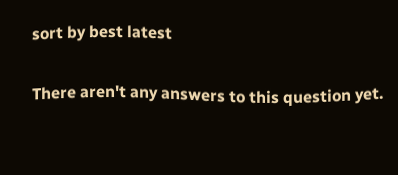sort by best latest

There aren't any answers to this question yet.